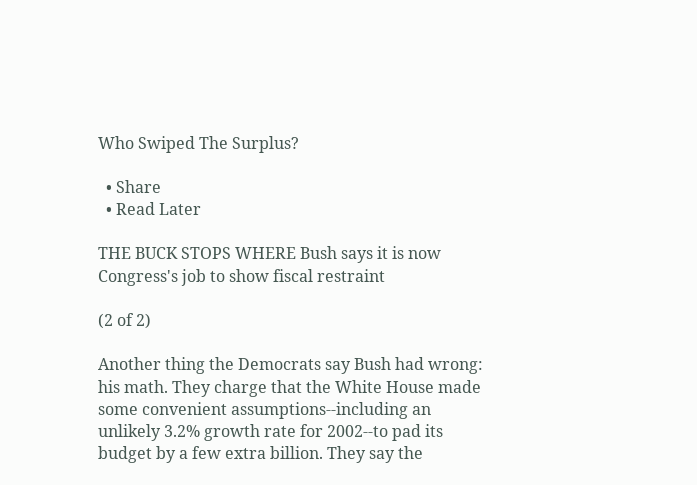Who Swiped The Surplus?

  • Share
  • Read Later

THE BUCK STOPS WHERE Bush says it is now Congress's job to show fiscal restraint

(2 of 2)

Another thing the Democrats say Bush had wrong: his math. They charge that the White House made some convenient assumptions--including an unlikely 3.2% growth rate for 2002--to pad its budget by a few extra billion. They say the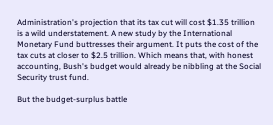Administration's projection that its tax cut will cost $1.35 trillion is a wild understatement. A new study by the International Monetary Fund buttresses their argument. It puts the cost of the tax cuts at closer to $2.5 trillion. Which means that, with honest accounting, Bush's budget would already be nibbling at the Social Security trust fund.

But the budget-surplus battle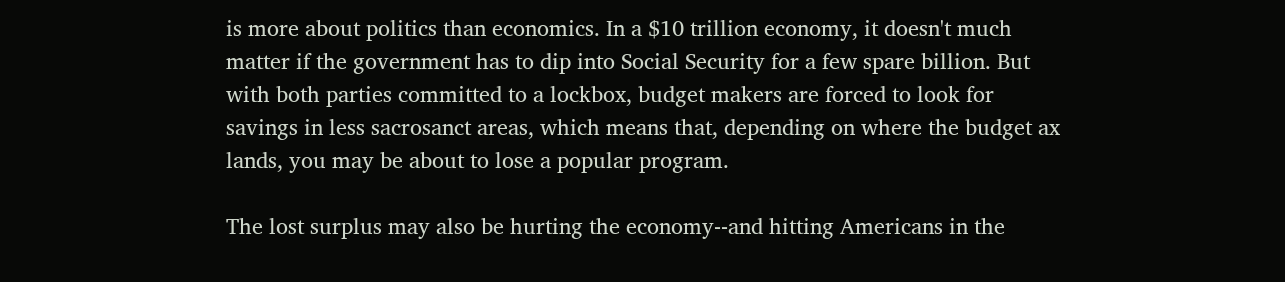is more about politics than economics. In a $10 trillion economy, it doesn't much matter if the government has to dip into Social Security for a few spare billion. But with both parties committed to a lockbox, budget makers are forced to look for savings in less sacrosanct areas, which means that, depending on where the budget ax lands, you may be about to lose a popular program.

The lost surplus may also be hurting the economy--and hitting Americans in the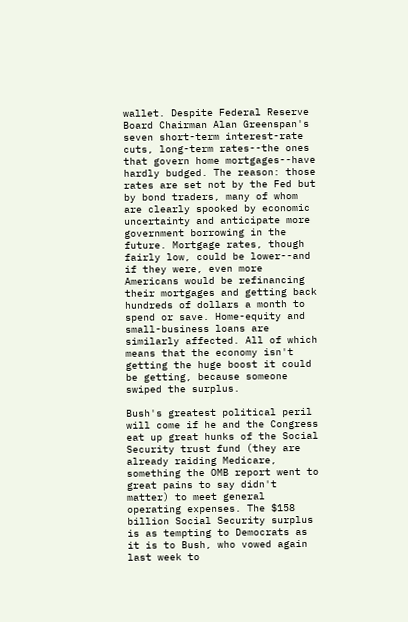wallet. Despite Federal Reserve Board Chairman Alan Greenspan's seven short-term interest-rate cuts, long-term rates--the ones that govern home mortgages--have hardly budged. The reason: those rates are set not by the Fed but by bond traders, many of whom are clearly spooked by economic uncertainty and anticipate more government borrowing in the future. Mortgage rates, though fairly low, could be lower--and if they were, even more Americans would be refinancing their mortgages and getting back hundreds of dollars a month to spend or save. Home-equity and small-business loans are similarly affected. All of which means that the economy isn't getting the huge boost it could be getting, because someone swiped the surplus.

Bush's greatest political peril will come if he and the Congress eat up great hunks of the Social Security trust fund (they are already raiding Medicare, something the OMB report went to great pains to say didn't matter) to meet general operating expenses. The $158 billion Social Security surplus is as tempting to Democrats as it is to Bush, who vowed again last week to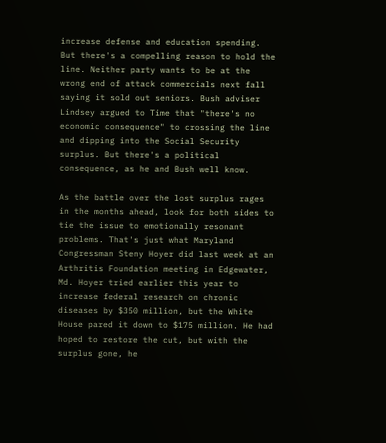increase defense and education spending. But there's a compelling reason to hold the line. Neither party wants to be at the wrong end of attack commercials next fall saying it sold out seniors. Bush adviser Lindsey argued to Time that "there's no economic consequence" to crossing the line and dipping into the Social Security surplus. But there's a political consequence, as he and Bush well know.

As the battle over the lost surplus rages in the months ahead, look for both sides to tie the issue to emotionally resonant problems. That's just what Maryland Congressman Steny Hoyer did last week at an Arthritis Foundation meeting in Edgewater, Md. Hoyer tried earlier this year to increase federal research on chronic diseases by $350 million, but the White House pared it down to $175 million. He had hoped to restore the cut, but with the surplus gone, he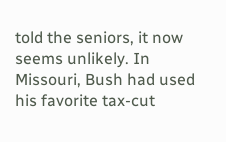told the seniors, it now seems unlikely. In Missouri, Bush had used his favorite tax-cut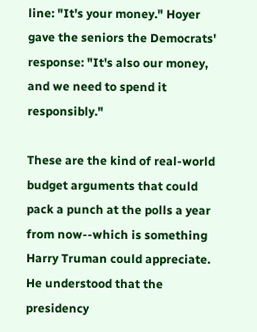line: "It's your money." Hoyer gave the seniors the Democrats' response: "It's also our money, and we need to spend it responsibly."

These are the kind of real-world budget arguments that could pack a punch at the polls a year from now--which is something Harry Truman could appreciate. He understood that the presidency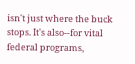isn't just where the buck stops. It's also--for vital federal programs,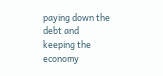paying down the debt and keeping the economy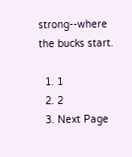strong--where the bucks start.

  1. 1
  2. 2
  3. Next Page